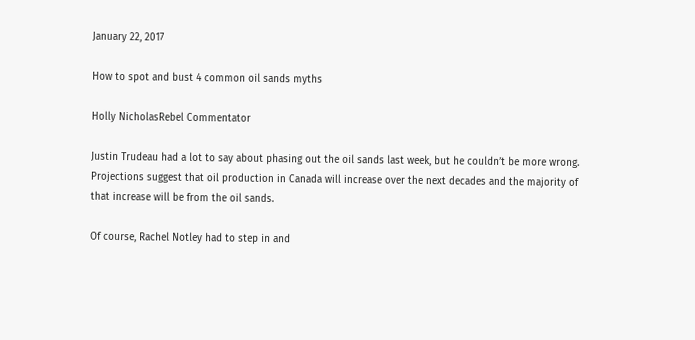January 22, 2017

How to spot and bust 4 common oil sands myths

Holly NicholasRebel Commentator

Justin Trudeau had a lot to say about phasing out the oil sands last week, but he couldn’t be more wrong. Projections suggest that oil production in Canada will increase over the next decades and the majority of that increase will be from the oil sands.

Of course, Rachel Notley had to step in and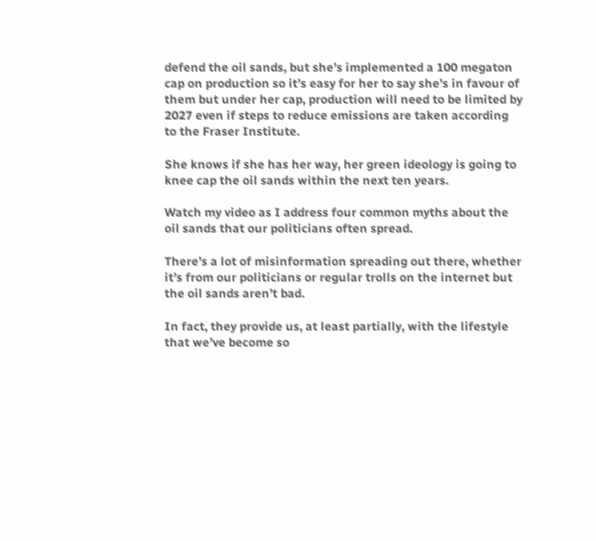defend the oil sands, but she’s implemented a 100 megaton cap on production so it’s easy for her to say she’s in favour of them but under her cap, production will need to be limited by 2027 even if steps to reduce emissions are taken according to the Fraser Institute.

She knows if she has her way, her green ideology is going to knee cap the oil sands within the next ten years.

Watch my video as I address four common myths about the oil sands that our politicians often spread.

There’s a lot of misinformation spreading out there, whether it’s from our politicians or regular trolls on the internet but the oil sands aren’t bad.

In fact, they provide us, at least partially, with the lifestyle that we’ve become so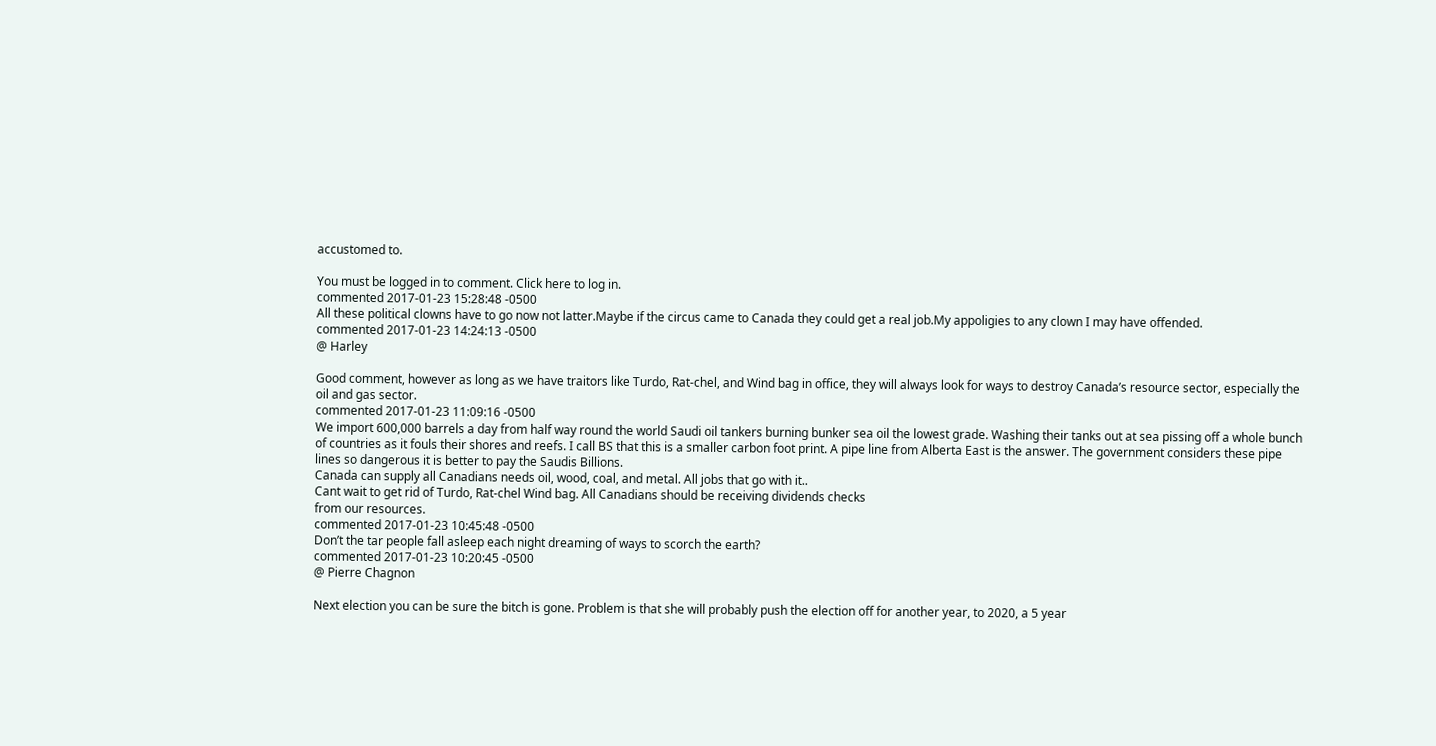accustomed to.

You must be logged in to comment. Click here to log in.
commented 2017-01-23 15:28:48 -0500
All these political clowns have to go now not latter.Maybe if the circus came to Canada they could get a real job.My appoligies to any clown I may have offended.
commented 2017-01-23 14:24:13 -0500
@ Harley

Good comment, however as long as we have traitors like Turdo, Rat-chel, and Wind bag in office, they will always look for ways to destroy Canada’s resource sector, especially the oil and gas sector.
commented 2017-01-23 11:09:16 -0500
We import 600,000 barrels a day from half way round the world Saudi oil tankers burning bunker sea oil the lowest grade. Washing their tanks out at sea pissing off a whole bunch of countries as it fouls their shores and reefs. I call BS that this is a smaller carbon foot print. A pipe line from Alberta East is the answer. The government considers these pipe lines so dangerous it is better to pay the Saudis Billions.
Canada can supply all Canadians needs oil, wood, coal, and metal. All jobs that go with it..
Cant wait to get rid of Turdo, Rat-chel Wind bag. All Canadians should be receiving dividends checks
from our resources.
commented 2017-01-23 10:45:48 -0500
Don’t the tar people fall asleep each night dreaming of ways to scorch the earth?
commented 2017-01-23 10:20:45 -0500
@ Pierre Chagnon

Next election you can be sure the bitch is gone. Problem is that she will probably push the election off for another year, to 2020, a 5 year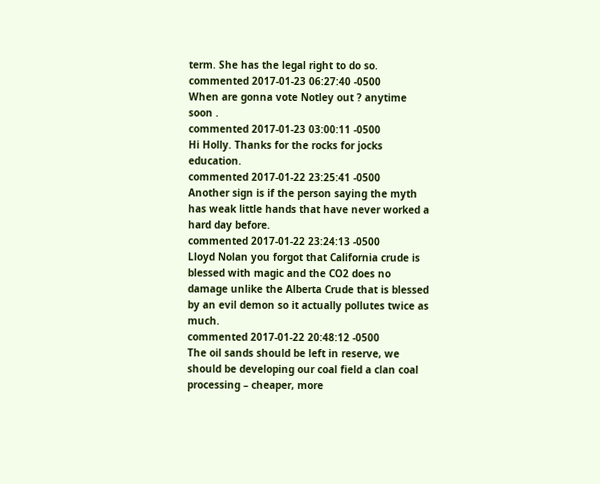term. She has the legal right to do so.
commented 2017-01-23 06:27:40 -0500
When are gonna vote Notley out ? anytime soon .
commented 2017-01-23 03:00:11 -0500
Hi Holly. Thanks for the rocks for jocks education.
commented 2017-01-22 23:25:41 -0500
Another sign is if the person saying the myth has weak little hands that have never worked a hard day before.
commented 2017-01-22 23:24:13 -0500
Lloyd Nolan you forgot that California crude is blessed with magic and the CO2 does no damage unlike the Alberta Crude that is blessed by an evil demon so it actually pollutes twice as much.
commented 2017-01-22 20:48:12 -0500
The oil sands should be left in reserve, we should be developing our coal field a clan coal processing – cheaper, more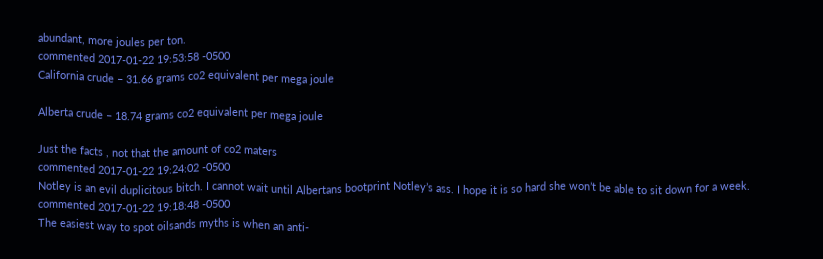abundant, more joules per ton.
commented 2017-01-22 19:53:58 -0500
California crude – 31.66 grams co2 equivalent per mega joule

Alberta crude – 18.74 grams co2 equivalent per mega joule

Just the facts , not that the amount of co2 maters
commented 2017-01-22 19:24:02 -0500
Notley is an evil duplicitous bitch. I cannot wait until Albertans bootprint Notley’s ass. I hope it is so hard she won’t be able to sit down for a week.
commented 2017-01-22 19:18:48 -0500
The easiest way to spot oilsands myths is when an anti-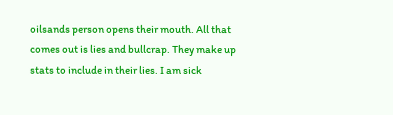oilsands person opens their mouth. All that comes out is lies and bullcrap. They make up stats to include in their lies. I am sick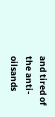and tired of the anti-oilsands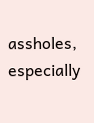assholes, especially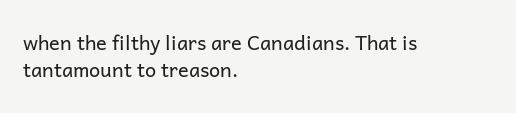when the filthy liars are Canadians. That is tantamount to treason.